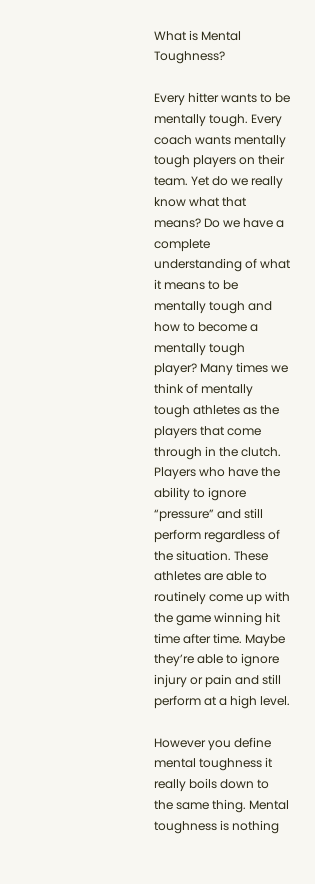What is Mental Toughness?

Every hitter wants to be mentally tough. Every coach wants mentally tough players on their team. Yet do we really know what that means? Do we have a complete understanding of what it means to be mentally tough and how to become a mentally tough player? Many times we think of mentally tough athletes as the players that come through in the clutch. Players who have the ability to ignore “pressure” and still perform regardless of the situation. These athletes are able to routinely come up with the game winning hit time after time. Maybe they’re able to ignore injury or pain and still perform at a high level.

However you define mental toughness it really boils down to the same thing. Mental toughness is nothing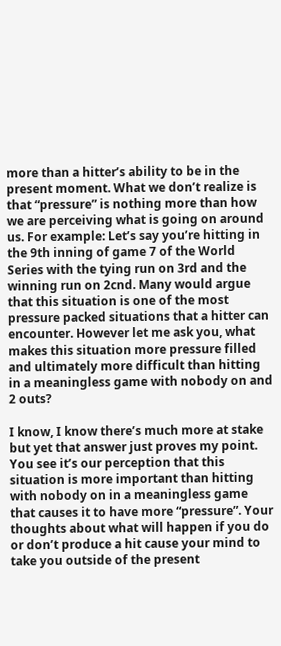more than a hitter’s ability to be in the present moment. What we don’t realize is that “pressure” is nothing more than how we are perceiving what is going on around us. For example: Let’s say you’re hitting in the 9th inning of game 7 of the World Series with the tying run on 3rd and the winning run on 2cnd. Many would argue that this situation is one of the most pressure packed situations that a hitter can encounter. However let me ask you, what makes this situation more pressure filled and ultimately more difficult than hitting in a meaningless game with nobody on and 2 outs?

I know, I know there’s much more at stake but yet that answer just proves my point. You see it’s our perception that this situation is more important than hitting with nobody on in a meaningless game that causes it to have more “pressure”. Your thoughts about what will happen if you do or don’t produce a hit cause your mind to take you outside of the present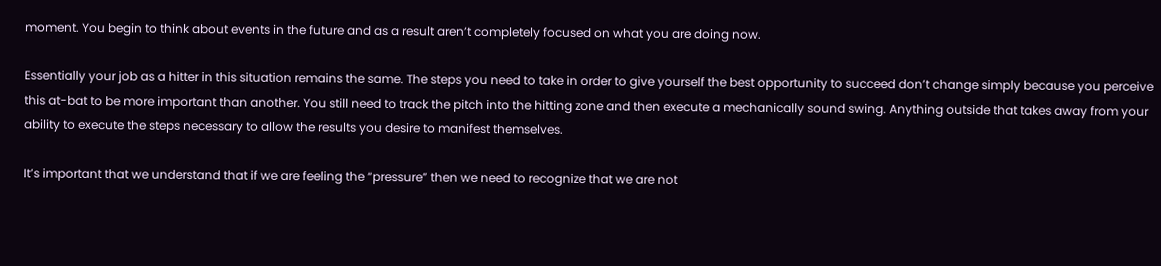moment. You begin to think about events in the future and as a result aren’t completely focused on what you are doing now.

Essentially your job as a hitter in this situation remains the same. The steps you need to take in order to give yourself the best opportunity to succeed don’t change simply because you perceive this at-bat to be more important than another. You still need to track the pitch into the hitting zone and then execute a mechanically sound swing. Anything outside that takes away from your ability to execute the steps necessary to allow the results you desire to manifest themselves.

It’s important that we understand that if we are feeling the “pressure” then we need to recognize that we are not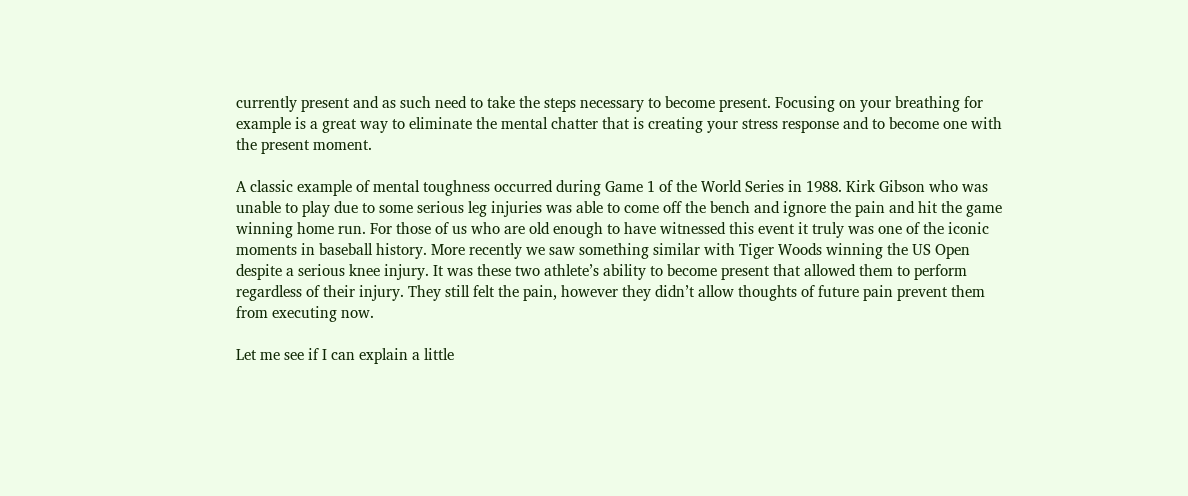currently present and as such need to take the steps necessary to become present. Focusing on your breathing for example is a great way to eliminate the mental chatter that is creating your stress response and to become one with the present moment.

A classic example of mental toughness occurred during Game 1 of the World Series in 1988. Kirk Gibson who was unable to play due to some serious leg injuries was able to come off the bench and ignore the pain and hit the game winning home run. For those of us who are old enough to have witnessed this event it truly was one of the iconic moments in baseball history. More recently we saw something similar with Tiger Woods winning the US Open despite a serious knee injury. It was these two athlete’s ability to become present that allowed them to perform regardless of their injury. They still felt the pain, however they didn’t allow thoughts of future pain prevent them from executing now.

Let me see if I can explain a little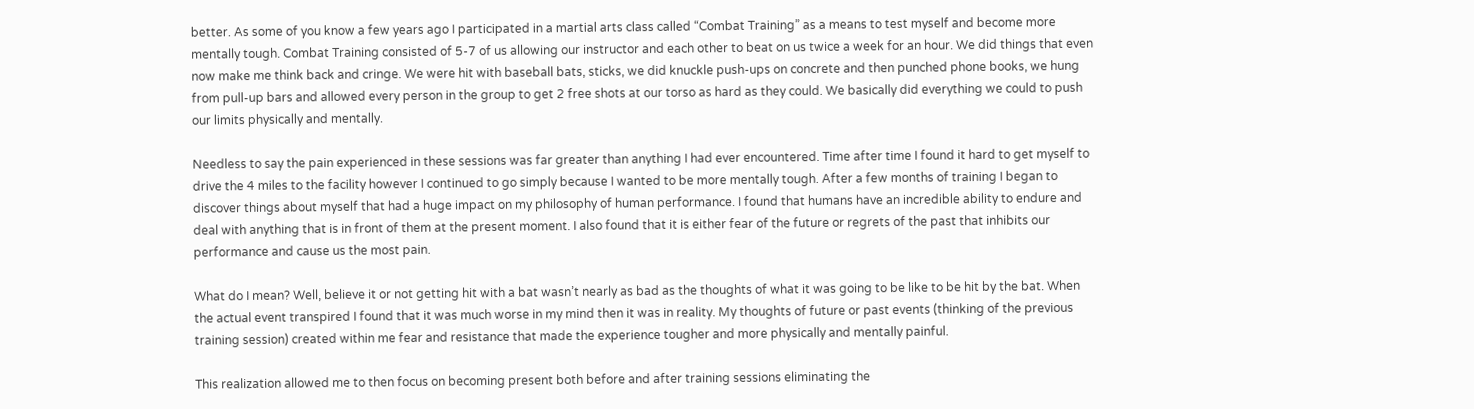better. As some of you know a few years ago I participated in a martial arts class called “Combat Training” as a means to test myself and become more mentally tough. Combat Training consisted of 5-7 of us allowing our instructor and each other to beat on us twice a week for an hour. We did things that even now make me think back and cringe. We were hit with baseball bats, sticks, we did knuckle push-ups on concrete and then punched phone books, we hung from pull-up bars and allowed every person in the group to get 2 free shots at our torso as hard as they could. We basically did everything we could to push our limits physically and mentally.

Needless to say the pain experienced in these sessions was far greater than anything I had ever encountered. Time after time I found it hard to get myself to drive the 4 miles to the facility however I continued to go simply because I wanted to be more mentally tough. After a few months of training I began to discover things about myself that had a huge impact on my philosophy of human performance. I found that humans have an incredible ability to endure and deal with anything that is in front of them at the present moment. I also found that it is either fear of the future or regrets of the past that inhibits our performance and cause us the most pain.

What do I mean? Well, believe it or not getting hit with a bat wasn’t nearly as bad as the thoughts of what it was going to be like to be hit by the bat. When the actual event transpired I found that it was much worse in my mind then it was in reality. My thoughts of future or past events (thinking of the previous training session) created within me fear and resistance that made the experience tougher and more physically and mentally painful.

This realization allowed me to then focus on becoming present both before and after training sessions eliminating the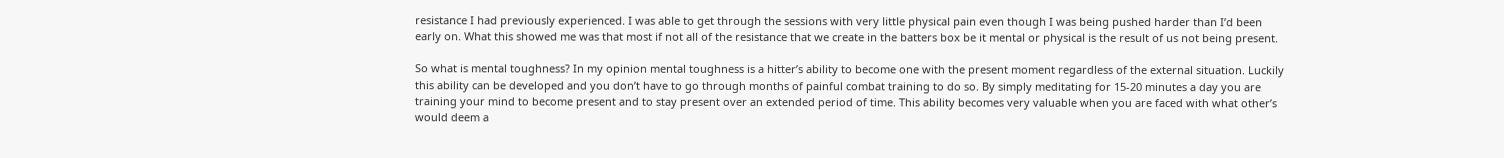resistance I had previously experienced. I was able to get through the sessions with very little physical pain even though I was being pushed harder than I’d been early on. What this showed me was that most if not all of the resistance that we create in the batters box be it mental or physical is the result of us not being present.

So what is mental toughness? In my opinion mental toughness is a hitter’s ability to become one with the present moment regardless of the external situation. Luckily this ability can be developed and you don’t have to go through months of painful combat training to do so. By simply meditating for 15-20 minutes a day you are training your mind to become present and to stay present over an extended period of time. This ability becomes very valuable when you are faced with what other’s would deem a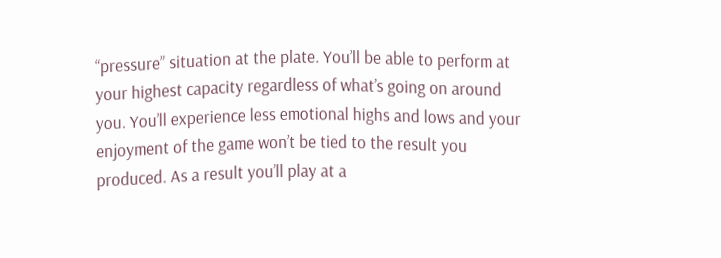“pressure” situation at the plate. You’ll be able to perform at your highest capacity regardless of what’s going on around you. You’ll experience less emotional highs and lows and your enjoyment of the game won’t be tied to the result you produced. As a result you’ll play at a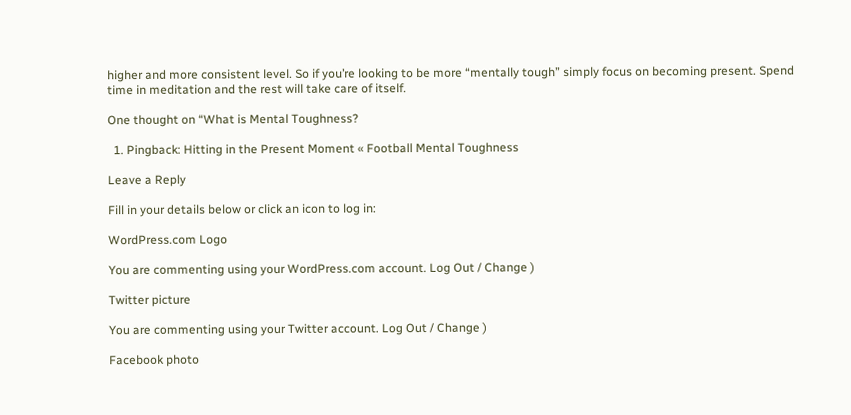higher and more consistent level. So if you’re looking to be more “mentally tough” simply focus on becoming present. Spend time in meditation and the rest will take care of itself.

One thought on “What is Mental Toughness?

  1. Pingback: Hitting in the Present Moment « Football Mental Toughness

Leave a Reply

Fill in your details below or click an icon to log in:

WordPress.com Logo

You are commenting using your WordPress.com account. Log Out / Change )

Twitter picture

You are commenting using your Twitter account. Log Out / Change )

Facebook photo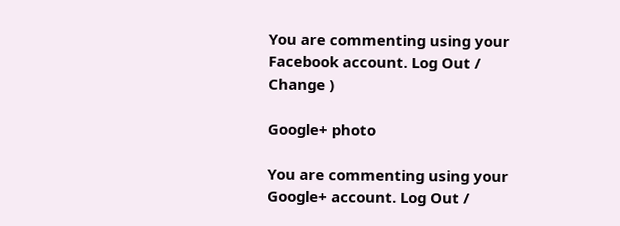You are commenting using your Facebook account. Log Out / Change )

Google+ photo

You are commenting using your Google+ account. Log Out /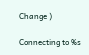Change )

Connecting to %s